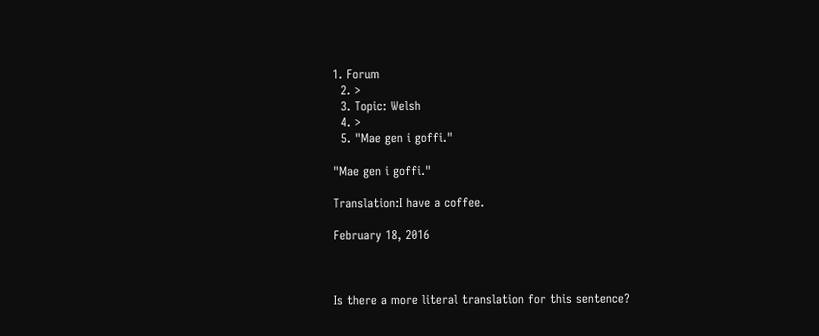1. Forum
  2. >
  3. Topic: Welsh
  4. >
  5. "Mae gen i goffi."

"Mae gen i goffi."

Translation:I have a coffee.

February 18, 2016



Is there a more literal translation for this sentence?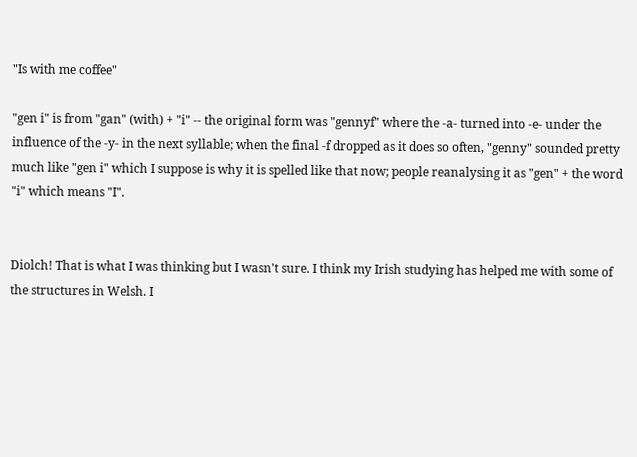"Is with me coffee"

"gen i" is from "gan" (with) + "i" -- the original form was "gennyf" where the -a- turned into -e- under the influence of the -y- in the next syllable; when the final -f dropped as it does so often, "genny" sounded pretty much like "gen i" which I suppose is why it is spelled like that now; people reanalysing it as "gen" + the word "i" which means "I".


Diolch! That is what I was thinking but I wasn't sure. I think my Irish studying has helped me with some of the structures in Welsh. I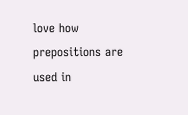love how prepositions are used in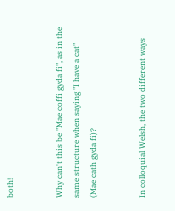both!


Why can't this be "Mae coffi gyda fi", as in the same structure when saying "I have a cat" (Mae cath gyda fi)?


In colloquial Welsh, the two different ways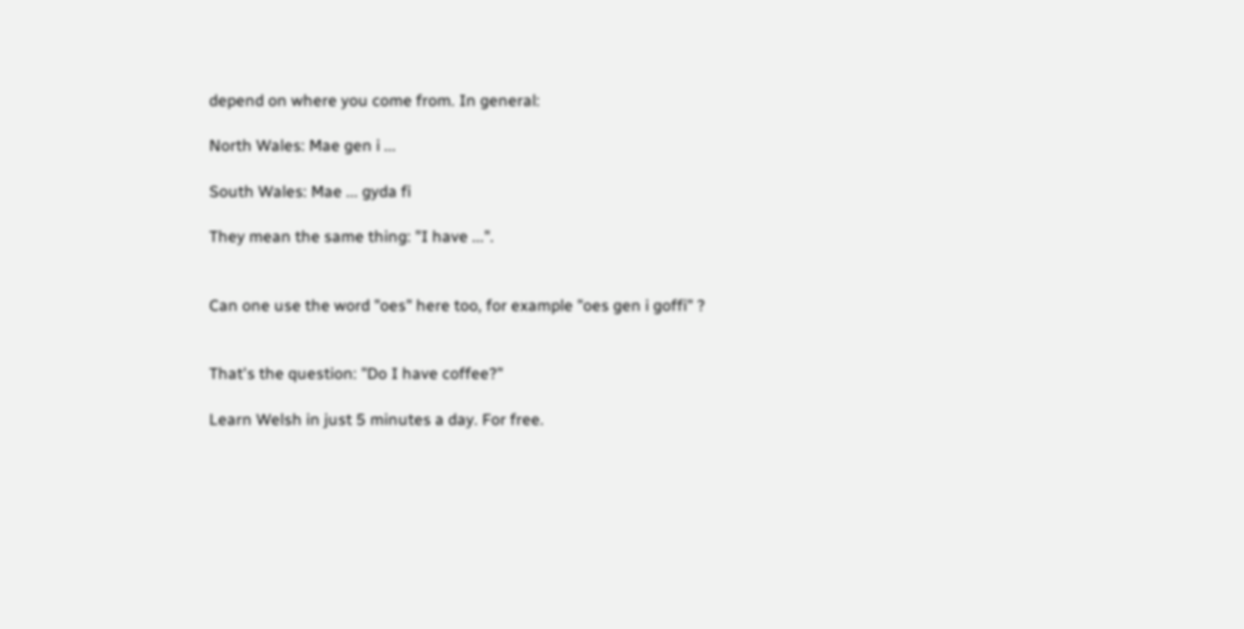depend on where you come from. In general:

North Wales: Mae gen i ...

South Wales: Mae ... gyda fi

They mean the same thing: "I have ...".


Can one use the word "oes" here too, for example "oes gen i goffi" ?


That's the question: "Do I have coffee?"

Learn Welsh in just 5 minutes a day. For free.